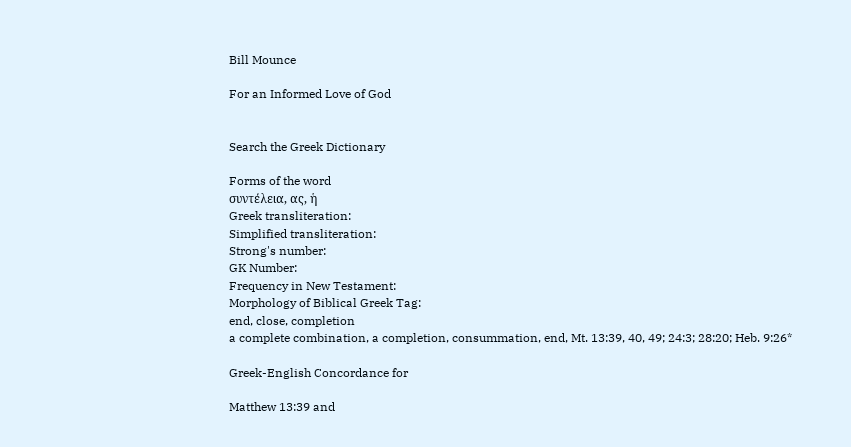Bill Mounce

For an Informed Love of God


Search the Greek Dictionary

Forms of the word
συντέλεια, ας, ἡ
Greek transliteration:
Simplified transliteration:
Strong's number:
GK Number:
Frequency in New Testament:
Morphology of Biblical Greek Tag:
end, close, completion
a complete combination, a completion, consummation, end, Mt. 13:39, 40, 49; 24:3; 28:20; Heb. 9:26*

Greek-English Concordance for

Matthew 13:39 and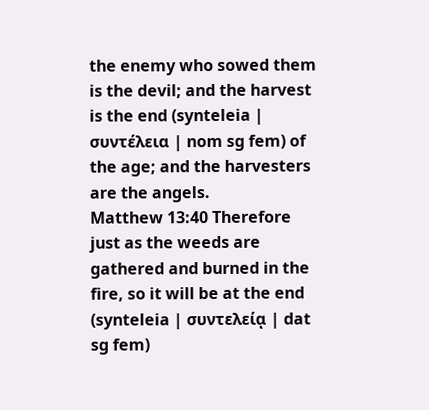the enemy who sowed them is the devil; and the harvest is the end (synteleia | συντέλεια | nom sg fem) of the age; and the harvesters are the angels.
Matthew 13:40 Therefore just as the weeds are gathered and burned in the fire, so it will be at the end (synteleia | συντελείᾳ | dat sg fem)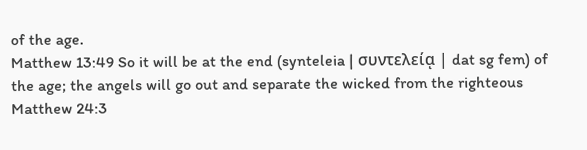of the age.
Matthew 13:49 So it will be at the end (synteleia | συντελείᾳ | dat sg fem) of the age; the angels will go out and separate the wicked from the righteous
Matthew 24:3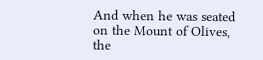And when he was seated on the Mount of Olives, the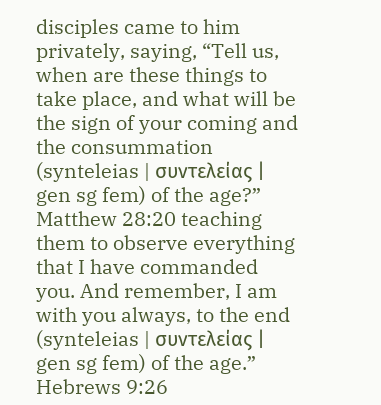disciples came to him privately, saying, “Tell us, when are these things to take place, and what will be the sign of your coming and the consummation (synteleias | συντελείας | gen sg fem) of the age?”
Matthew 28:20 teaching them to observe everything that I have commanded you. And remember, I am with you always, to the end (synteleias | συντελείας | gen sg fem) of the age.”
Hebrews 9:26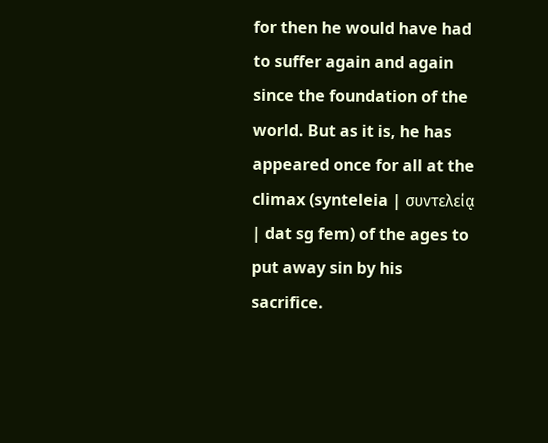for then he would have had to suffer again and again since the foundation of the world. But as it is, he has appeared once for all at the climax (synteleia | συντελείᾳ | dat sg fem) of the ages to put away sin by his sacrifice.